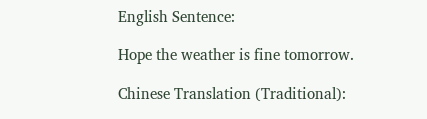English Sentence:

Hope the weather is fine tomorrow.

Chinese Translation (Traditional):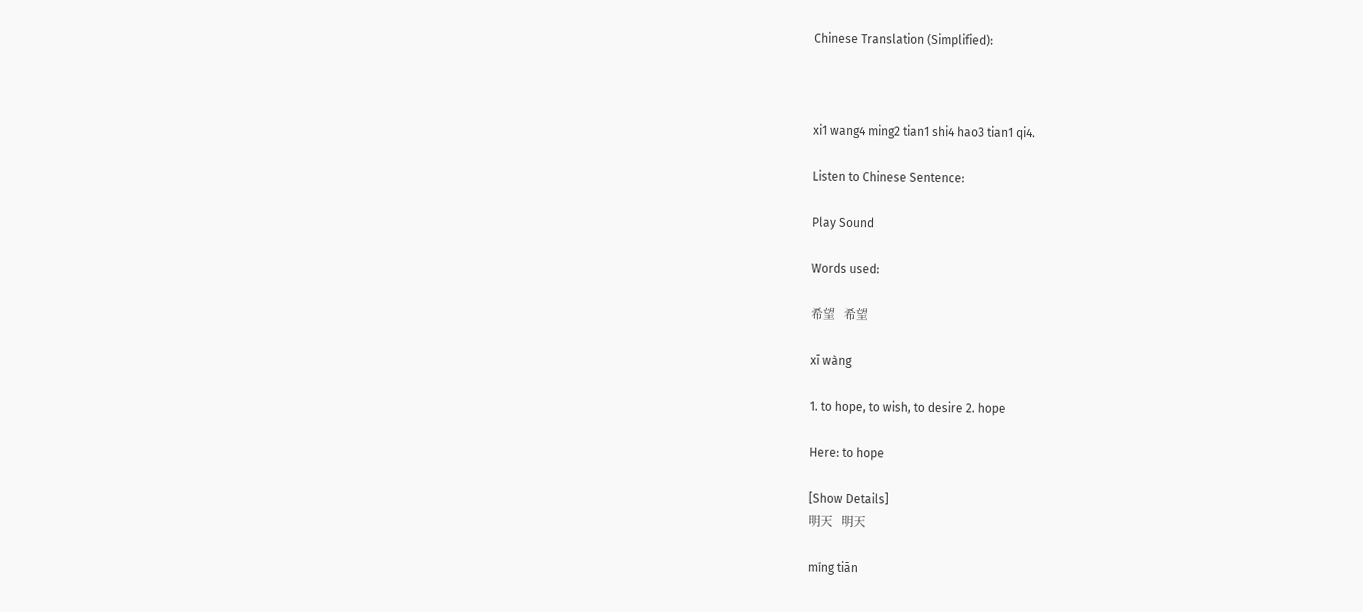Chinese Translation (Simplified):



xi1 wang4 ming2 tian1 shi4 hao3 tian1 qi4.

Listen to Chinese Sentence:

Play Sound

Words used:

希望   希望

xī wàng

1. to hope, to wish, to desire 2. hope

Here: to hope

[Show Details]
明天   明天

míng tiān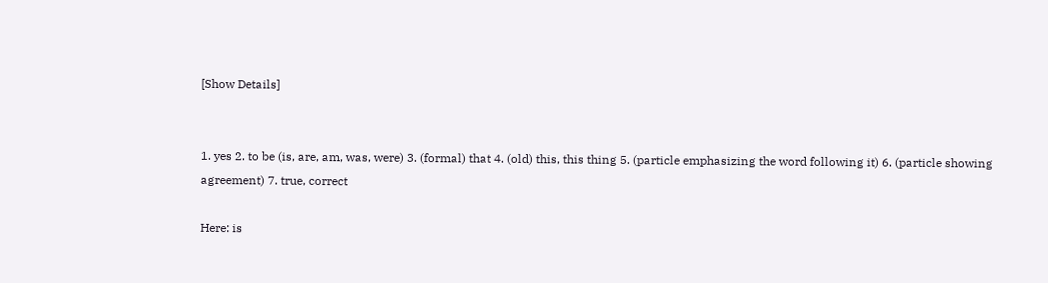[Show Details]


1. yes 2. to be (is, are, am, was, were) 3. (formal) that 4. (old) this, this thing 5. (particle emphasizing the word following it) 6. (particle showing agreement) 7. true, correct

Here: is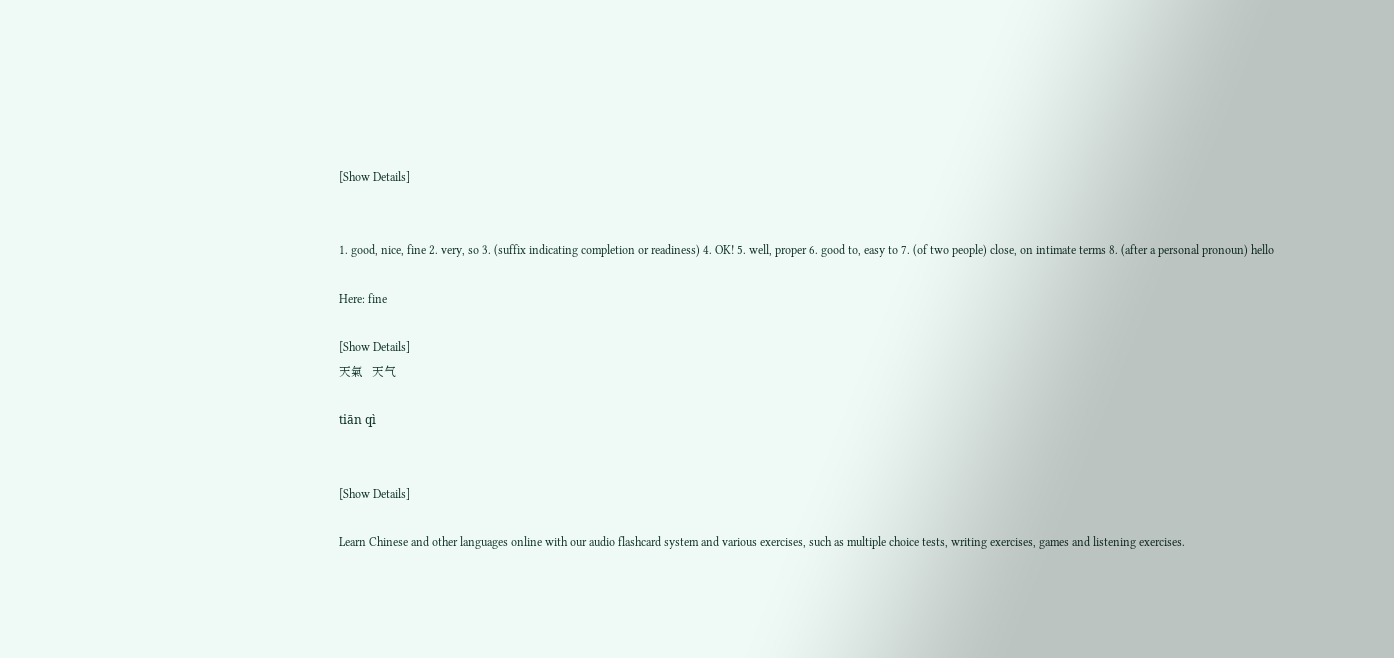[Show Details]


1. good, nice, fine 2. very, so 3. (suffix indicating completion or readiness) 4. OK! 5. well, proper 6. good to, easy to 7. (of two people) close, on intimate terms 8. (after a personal pronoun) hello

Here: fine

[Show Details]
天氣   天气

tiān qì


[Show Details]

Learn Chinese and other languages online with our audio flashcard system and various exercises, such as multiple choice tests, writing exercises, games and listening exercises.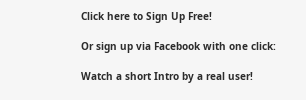Click here to Sign Up Free!

Or sign up via Facebook with one click:

Watch a short Intro by a real user!